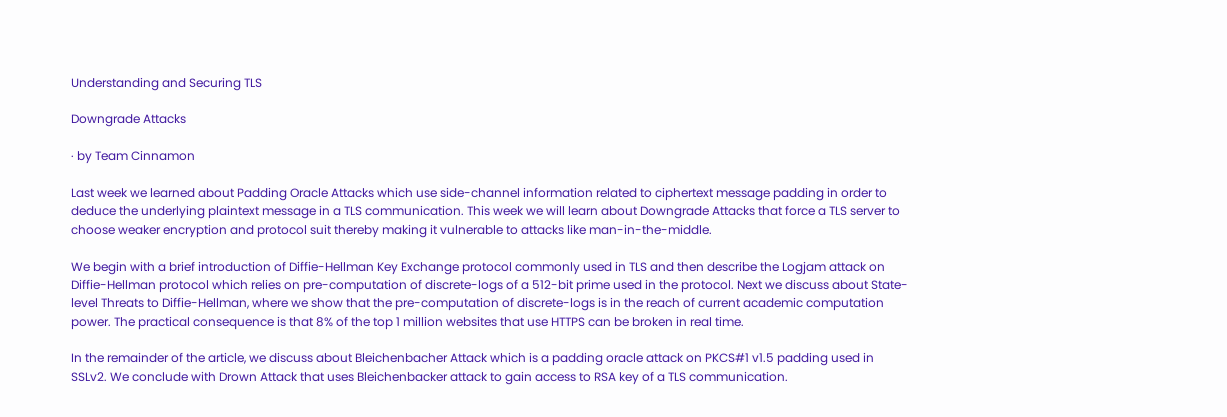Understanding and Securing TLS

Downgrade Attacks

· by Team Cinnamon

Last week we learned about Padding Oracle Attacks which use side-channel information related to ciphertext message padding in order to deduce the underlying plaintext message in a TLS communication. This week we will learn about Downgrade Attacks that force a TLS server to choose weaker encryption and protocol suit thereby making it vulnerable to attacks like man-in-the-middle.

We begin with a brief introduction of Diffie-Hellman Key Exchange protocol commonly used in TLS and then describe the Logjam attack on Diffie-Hellman protocol which relies on pre-computation of discrete-logs of a 512-bit prime used in the protocol. Next we discuss about State-level Threats to Diffie-Hellman, where we show that the pre-computation of discrete-logs is in the reach of current academic computation power. The practical consequence is that 8% of the top 1 million websites that use HTTPS can be broken in real time.

In the remainder of the article, we discuss about Bleichenbacher Attack which is a padding oracle attack on PKCS#1 v1.5 padding used in SSLv2. We conclude with Drown Attack that uses Bleichenbacker attack to gain access to RSA key of a TLS communication.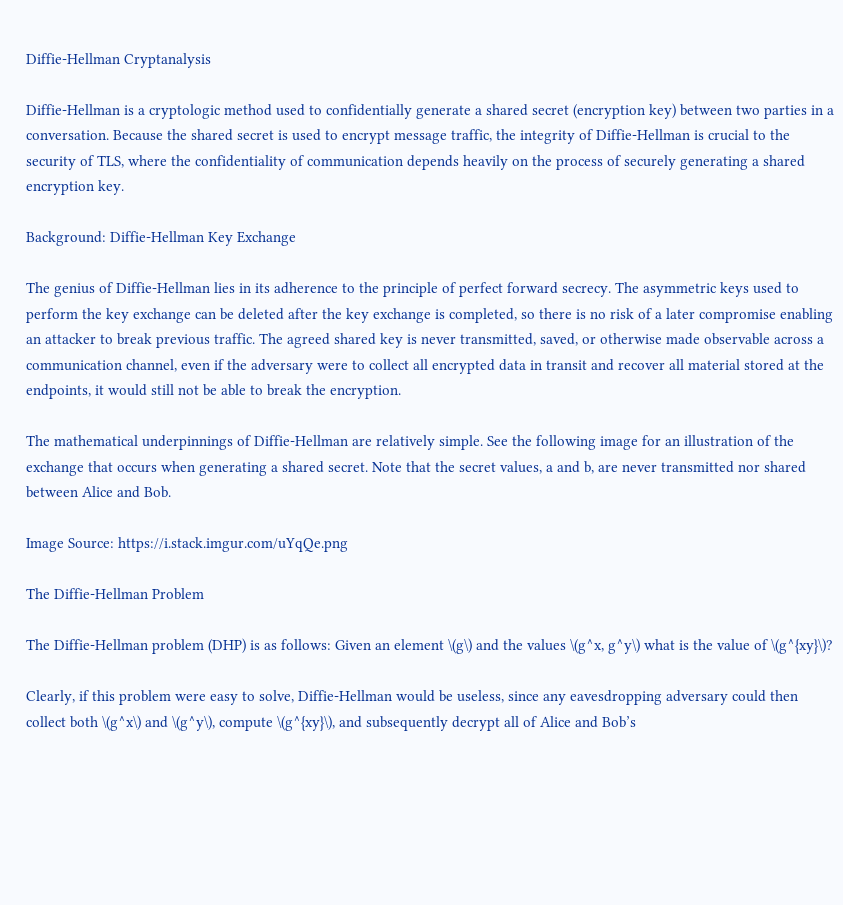Diffie-Hellman Cryptanalysis

Diffie-Hellman is a cryptologic method used to confidentially generate a shared secret (encryption key) between two parties in a conversation. Because the shared secret is used to encrypt message traffic, the integrity of Diffie-Hellman is crucial to the security of TLS, where the confidentiality of communication depends heavily on the process of securely generating a shared encryption key.

Background: Diffie-Hellman Key Exchange

The genius of Diffie-Hellman lies in its adherence to the principle of perfect forward secrecy. The asymmetric keys used to perform the key exchange can be deleted after the key exchange is completed, so there is no risk of a later compromise enabling an attacker to break previous traffic. The agreed shared key is never transmitted, saved, or otherwise made observable across a communication channel, even if the adversary were to collect all encrypted data in transit and recover all material stored at the endpoints, it would still not be able to break the encryption.

The mathematical underpinnings of Diffie-Hellman are relatively simple. See the following image for an illustration of the exchange that occurs when generating a shared secret. Note that the secret values, a and b, are never transmitted nor shared between Alice and Bob.

Image Source: https://i.stack.imgur.com/uYqQe.png

The Diffie-Hellman Problem

The Diffie-Hellman problem (DHP) is as follows: Given an element \(g\) and the values \(g^x, g^y\) what is the value of \(g^{xy}\)?

Clearly, if this problem were easy to solve, Diffie-Hellman would be useless, since any eavesdropping adversary could then collect both \(g^x\) and \(g^y\), compute \(g^{xy}\), and subsequently decrypt all of Alice and Bob’s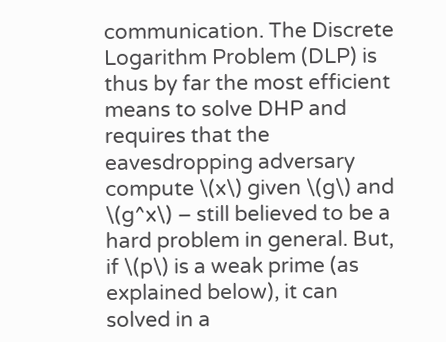communication. The Discrete Logarithm Problem (DLP) is thus by far the most efficient means to solve DHP and requires that the eavesdropping adversary compute \(x\) given \(g\) and \(g^x\) – still believed to be a hard problem in general. But, if \(p\) is a weak prime (as explained below), it can solved in a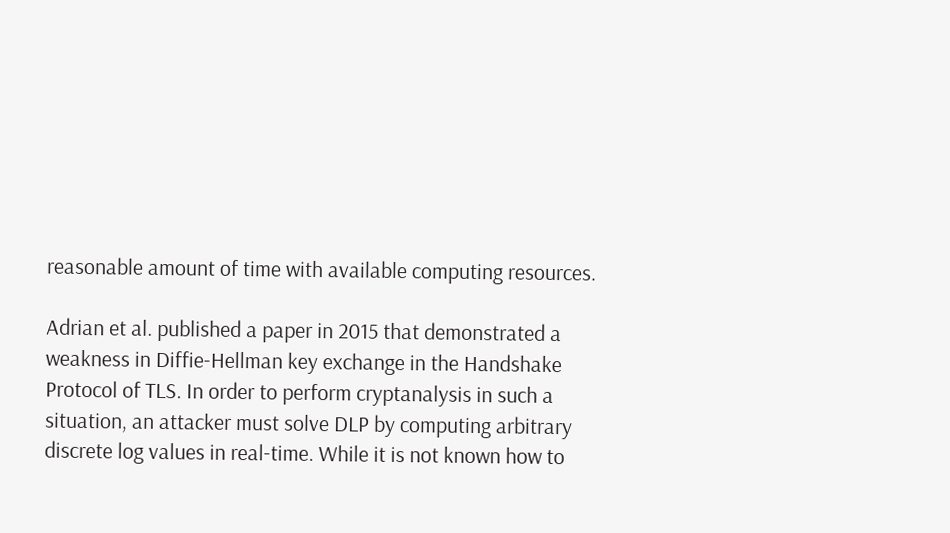reasonable amount of time with available computing resources.

Adrian et al. published a paper in 2015 that demonstrated a weakness in Diffie-Hellman key exchange in the Handshake Protocol of TLS. In order to perform cryptanalysis in such a situation, an attacker must solve DLP by computing arbitrary discrete log values in real-time. While it is not known how to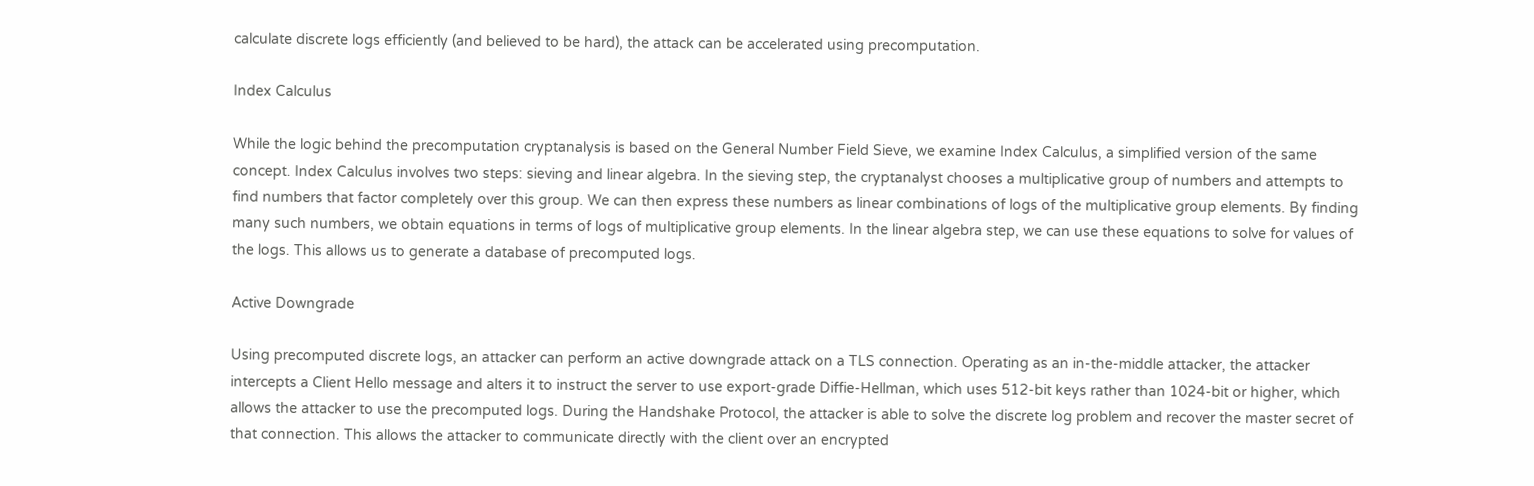calculate discrete logs efficiently (and believed to be hard), the attack can be accelerated using precomputation.

Index Calculus

While the logic behind the precomputation cryptanalysis is based on the General Number Field Sieve, we examine Index Calculus, a simplified version of the same concept. Index Calculus involves two steps: sieving and linear algebra. In the sieving step, the cryptanalyst chooses a multiplicative group of numbers and attempts to find numbers that factor completely over this group. We can then express these numbers as linear combinations of logs of the multiplicative group elements. By finding many such numbers, we obtain equations in terms of logs of multiplicative group elements. In the linear algebra step, we can use these equations to solve for values of the logs. This allows us to generate a database of precomputed logs.

Active Downgrade

Using precomputed discrete logs, an attacker can perform an active downgrade attack on a TLS connection. Operating as an in-the-middle attacker, the attacker intercepts a Client Hello message and alters it to instruct the server to use export-grade Diffie-Hellman, which uses 512-bit keys rather than 1024-bit or higher, which allows the attacker to use the precomputed logs. During the Handshake Protocol, the attacker is able to solve the discrete log problem and recover the master secret of that connection. This allows the attacker to communicate directly with the client over an encrypted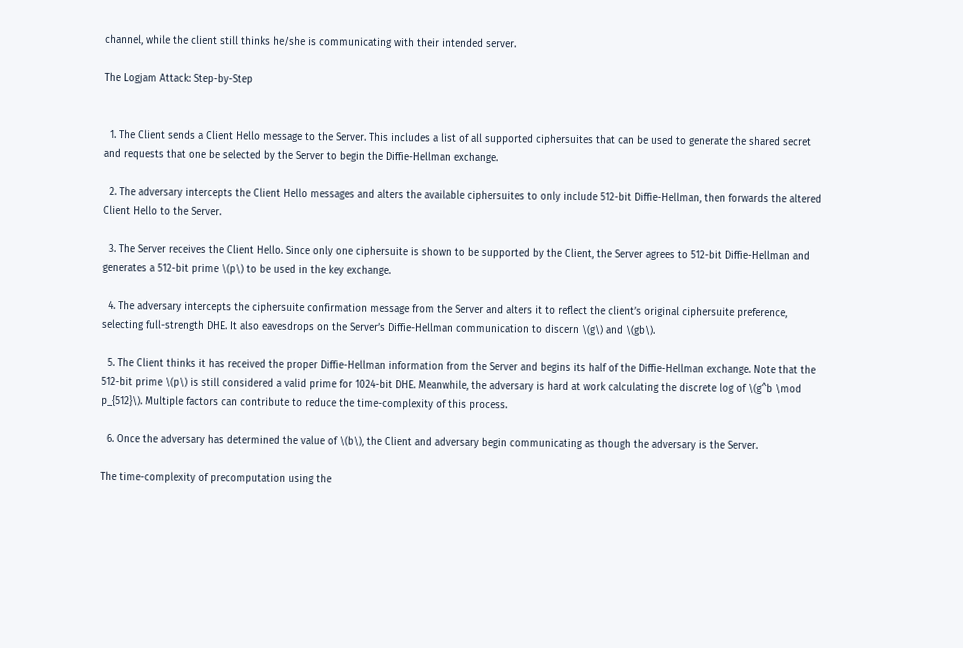channel, while the client still thinks he/she is communicating with their intended server.

The Logjam Attack: Step-by-Step


  1. The Client sends a Client Hello message to the Server. This includes a list of all supported ciphersuites that can be used to generate the shared secret and requests that one be selected by the Server to begin the Diffie-Hellman exchange.

  2. The adversary intercepts the Client Hello messages and alters the available ciphersuites to only include 512-bit Diffie-Hellman, then forwards the altered Client Hello to the Server.

  3. The Server receives the Client Hello. Since only one ciphersuite is shown to be supported by the Client, the Server agrees to 512-bit Diffie-Hellman and generates a 512-bit prime \(p\) to be used in the key exchange.

  4. The adversary intercepts the ciphersuite confirmation message from the Server and alters it to reflect the client’s original ciphersuite preference, selecting full-strength DHE. It also eavesdrops on the Server’s Diffie-Hellman communication to discern \(g\) and \(gb\).

  5. The Client thinks it has received the proper Diffie-Hellman information from the Server and begins its half of the Diffie-Hellman exchange. Note that the 512-bit prime \(p\) is still considered a valid prime for 1024-bit DHE. Meanwhile, the adversary is hard at work calculating the discrete log of \(g^b \mod p_{512}\). Multiple factors can contribute to reduce the time-complexity of this process.

  6. Once the adversary has determined the value of \(b\), the Client and adversary begin communicating as though the adversary is the Server.

The time-complexity of precomputation using the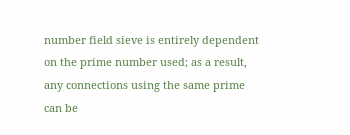number field sieve is entirely dependent on the prime number used; as a result, any connections using the same prime can be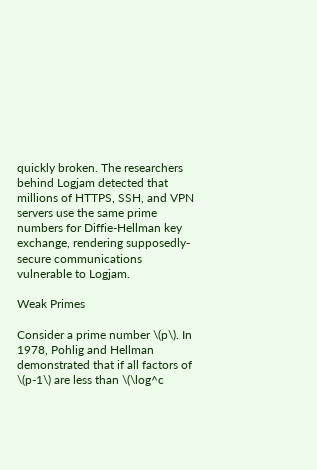quickly broken. The researchers behind Logjam detected that millions of HTTPS, SSH, and VPN servers use the same prime numbers for Diffie-Hellman key exchange, rendering supposedly-secure communications vulnerable to Logjam.

Weak Primes

Consider a prime number \(p\). In 1978, Pohlig and Hellman demonstrated that if all factors of \(p-1\) are less than \(\log^c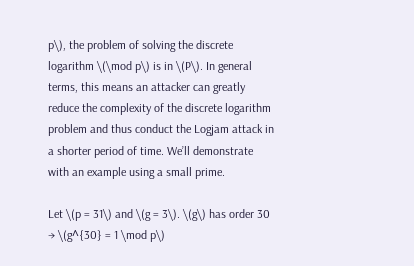p\), the problem of solving the discrete logarithm \(\mod p\) is in \(P\). In general terms, this means an attacker can greatly reduce the complexity of the discrete logarithm problem and thus conduct the Logjam attack in a shorter period of time. We’ll demonstrate with an example using a small prime.

Let \(p = 31\) and \(g = 3\). \(g\) has order 30 → \(g^{30} = 1 \mod p\)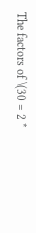The factors of \(30 = 2 *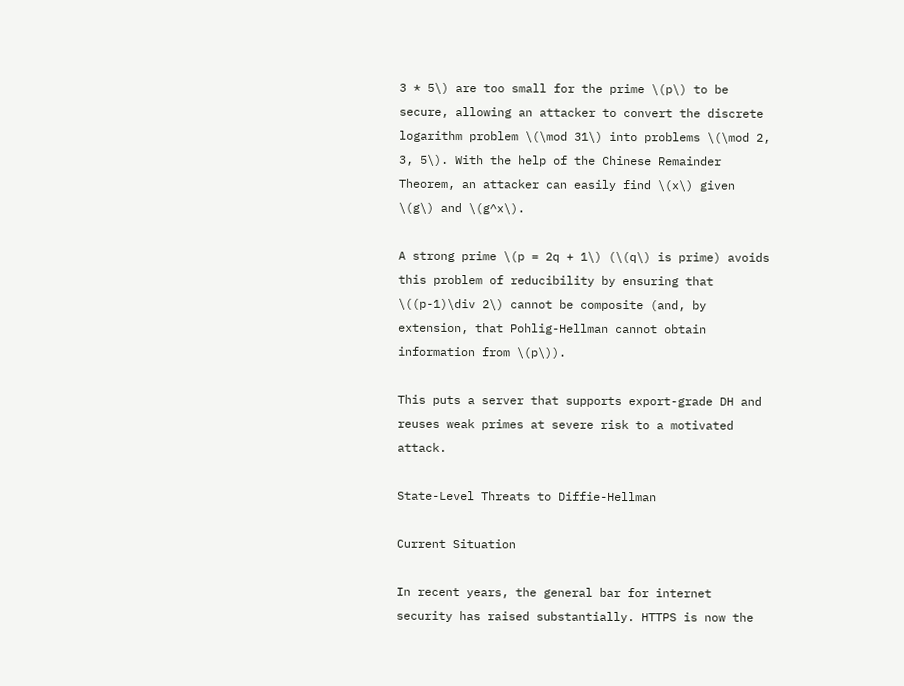3 * 5\) are too small for the prime \(p\) to be secure, allowing an attacker to convert the discrete logarithm problem \(\mod 31\) into problems \(\mod 2, 3, 5\). With the help of the Chinese Remainder Theorem, an attacker can easily find \(x\) given \(g\) and \(g^x\).

A strong prime \(p = 2q + 1\) (\(q\) is prime) avoids this problem of reducibility by ensuring that \((p-1)\div 2\) cannot be composite (and, by extension, that Pohlig-Hellman cannot obtain information from \(p\)).

This puts a server that supports export-grade DH and reuses weak primes at severe risk to a motivated attack.

State-Level Threats to Diffie-Hellman

Current Situation

In recent years, the general bar for internet security has raised substantially. HTTPS is now the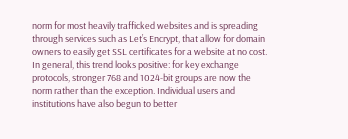norm for most heavily trafficked websites and is spreading through services such as Let’s Encrypt, that allow for domain owners to easily get SSL certificates for a website at no cost. In general, this trend looks positive: for key exchange protocols, stronger 768 and 1024-bit groups are now the norm rather than the exception. Individual users and institutions have also begun to better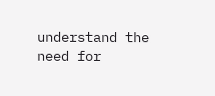understand the need for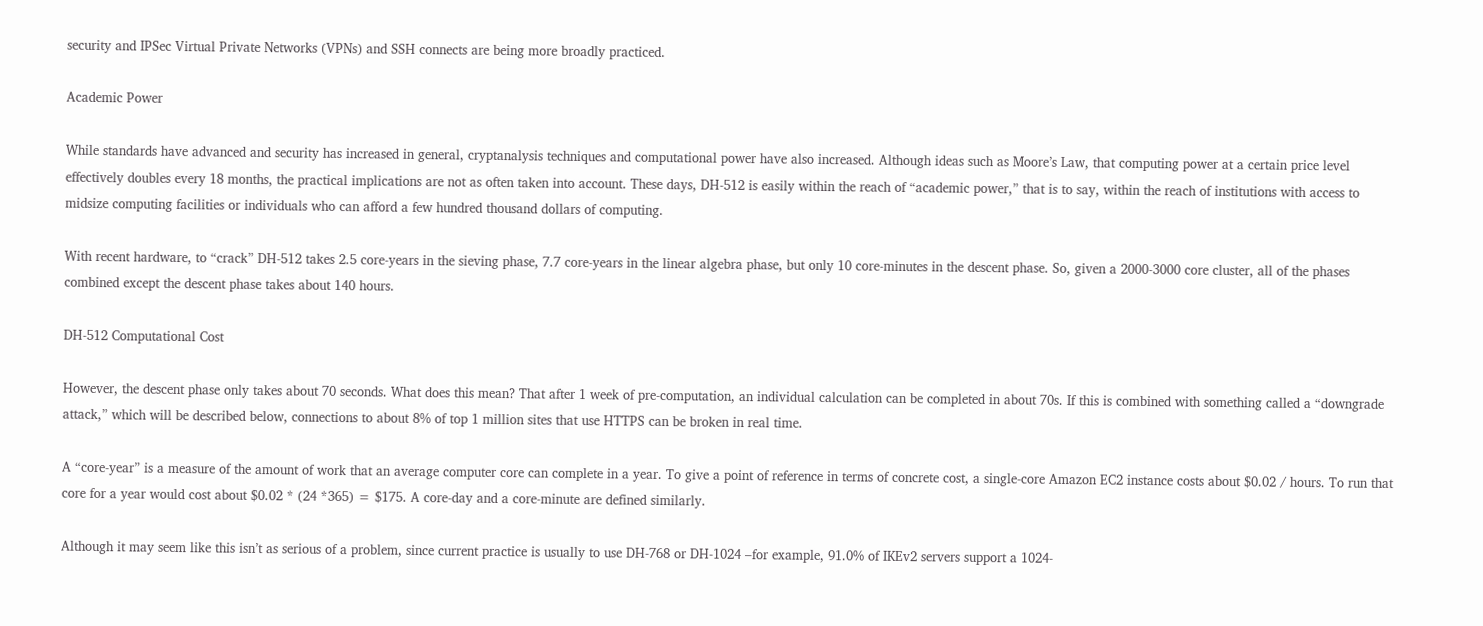security and IPSec Virtual Private Networks (VPNs) and SSH connects are being more broadly practiced.

Academic Power

While standards have advanced and security has increased in general, cryptanalysis techniques and computational power have also increased. Although ideas such as Moore’s Law, that computing power at a certain price level effectively doubles every 18 months, the practical implications are not as often taken into account. These days, DH-512 is easily within the reach of “academic power,” that is to say, within the reach of institutions with access to midsize computing facilities or individuals who can afford a few hundred thousand dollars of computing.

With recent hardware, to “crack” DH-512 takes 2.5 core-years in the sieving phase, 7.7 core-years in the linear algebra phase, but only 10 core-minutes in the descent phase. So, given a 2000-3000 core cluster, all of the phases combined except the descent phase takes about 140 hours.

DH-512 Computational Cost

However, the descent phase only takes about 70 seconds. What does this mean? That after 1 week of pre-computation, an individual calculation can be completed in about 70s. If this is combined with something called a “downgrade attack,” which will be described below, connections to about 8% of top 1 million sites that use HTTPS can be broken in real time.

A “core-year” is a measure of the amount of work that an average computer core can complete in a year. To give a point of reference in terms of concrete cost, a single-core Amazon EC2 instance costs about $0.02 / hours. To run that core for a year would cost about $0.02 * (24 *365) = $175. A core-day and a core-minute are defined similarly.

Although it may seem like this isn’t as serious of a problem, since current practice is usually to use DH-768 or DH-1024 –for example, 91.0% of IKEv2 servers support a 1024-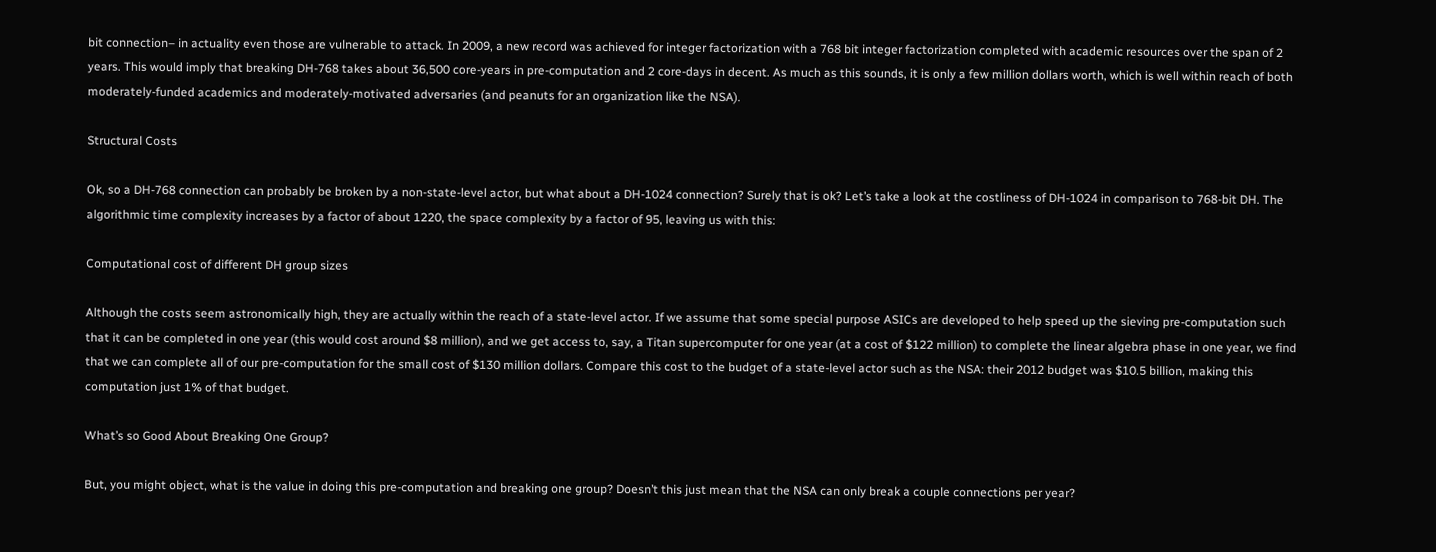bit connection– in actuality even those are vulnerable to attack. In 2009, a new record was achieved for integer factorization with a 768 bit integer factorization completed with academic resources over the span of 2 years. This would imply that breaking DH-768 takes about 36,500 core-years in pre-computation and 2 core-days in decent. As much as this sounds, it is only a few million dollars worth, which is well within reach of both moderately-funded academics and moderately-motivated adversaries (and peanuts for an organization like the NSA).

Structural Costs

Ok, so a DH-768 connection can probably be broken by a non-state-level actor, but what about a DH-1024 connection? Surely that is ok? Let’s take a look at the costliness of DH-1024 in comparison to 768-bit DH. The algorithmic time complexity increases by a factor of about 1220, the space complexity by a factor of 95, leaving us with this:

Computational cost of different DH group sizes

Although the costs seem astronomically high, they are actually within the reach of a state-level actor. If we assume that some special purpose ASICs are developed to help speed up the sieving pre-computation such that it can be completed in one year (this would cost around $8 million), and we get access to, say, a Titan supercomputer for one year (at a cost of $122 million) to complete the linear algebra phase in one year, we find that we can complete all of our pre-computation for the small cost of $130 million dollars. Compare this cost to the budget of a state-level actor such as the NSA: their 2012 budget was $10.5 billion, making this computation just 1% of that budget.

What’s so Good About Breaking One Group?

But, you might object, what is the value in doing this pre-computation and breaking one group? Doesn’t this just mean that the NSA can only break a couple connections per year?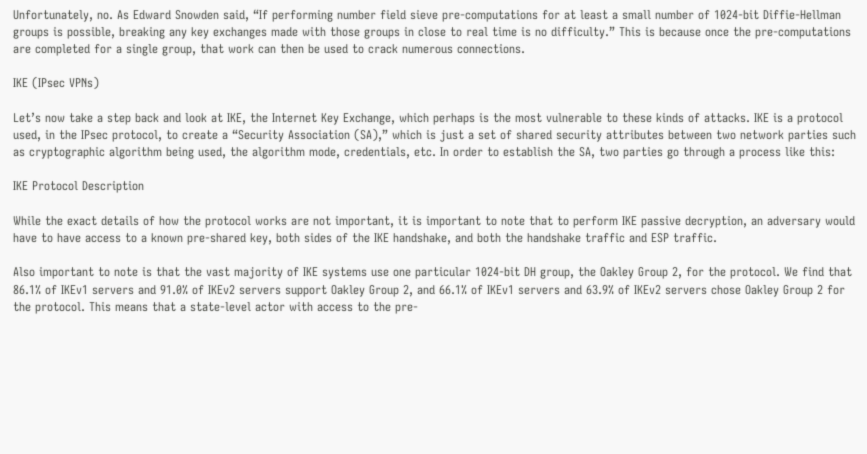Unfortunately, no. As Edward Snowden said, “If performing number field sieve pre-computations for at least a small number of 1024-bit Diffie-Hellman groups is possible, breaking any key exchanges made with those groups in close to real time is no difficulty.” This is because once the pre-computations are completed for a single group, that work can then be used to crack numerous connections.

IKE (IPsec VPNs)

Let’s now take a step back and look at IKE, the Internet Key Exchange, which perhaps is the most vulnerable to these kinds of attacks. IKE is a protocol used, in the IPsec protocol, to create a “Security Association (SA),” which is just a set of shared security attributes between two network parties such as cryptographic algorithm being used, the algorithm mode, credentials, etc. In order to establish the SA, two parties go through a process like this:

IKE Protocol Description

While the exact details of how the protocol works are not important, it is important to note that to perform IKE passive decryption, an adversary would have to have access to a known pre-shared key, both sides of the IKE handshake, and both the handshake traffic and ESP traffic.

Also important to note is that the vast majority of IKE systems use one particular 1024-bit DH group, the Oakley Group 2, for the protocol. We find that 86.1% of IKEv1 servers and 91.0% of IKEv2 servers support Oakley Group 2, and 66.1% of IKEv1 servers and 63.9% of IKEv2 servers chose Oakley Group 2 for the protocol. This means that a state-level actor with access to the pre-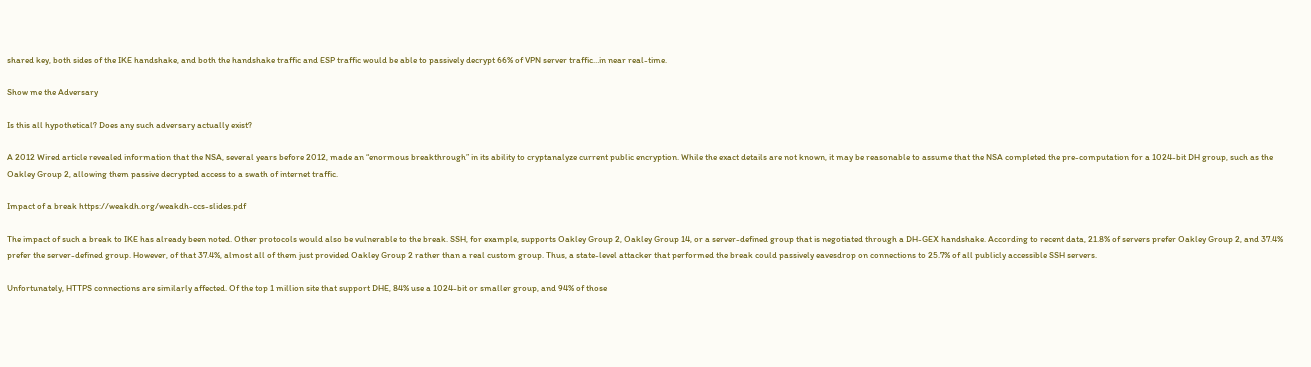shared key, both sides of the IKE handshake, and both the handshake traffic and ESP traffic would be able to passively decrypt 66% of VPN server traffic…in near real-time.

Show me the Adversary

Is this all hypothetical? Does any such adversary actually exist?

A 2012 Wired article revealed information that the NSA, several years before 2012, made an “enormous breakthrough” in its ability to cryptanalyze current public encryption. While the exact details are not known, it may be reasonable to assume that the NSA completed the pre-computation for a 1024-bit DH group, such as the Oakley Group 2, allowing them passive decrypted access to a swath of internet traffic.

Impact of a break https://weakdh.org/weakdh-ccs-slides.pdf

The impact of such a break to IKE has already been noted. Other protocols would also be vulnerable to the break. SSH, for example, supports Oakley Group 2, Oakley Group 14, or a server-defined group that is negotiated through a DH-GEX handshake. According to recent data, 21.8% of servers prefer Oakley Group 2, and 37.4% prefer the server-defined group. However, of that 37.4%, almost all of them just provided Oakley Group 2 rather than a real custom group. Thus, a state-level attacker that performed the break could passively eavesdrop on connections to 25.7% of all publicly accessible SSH servers.

Unfortunately, HTTPS connections are similarly affected. Of the top 1 million site that support DHE, 84% use a 1024-bit or smaller group, and 94% of those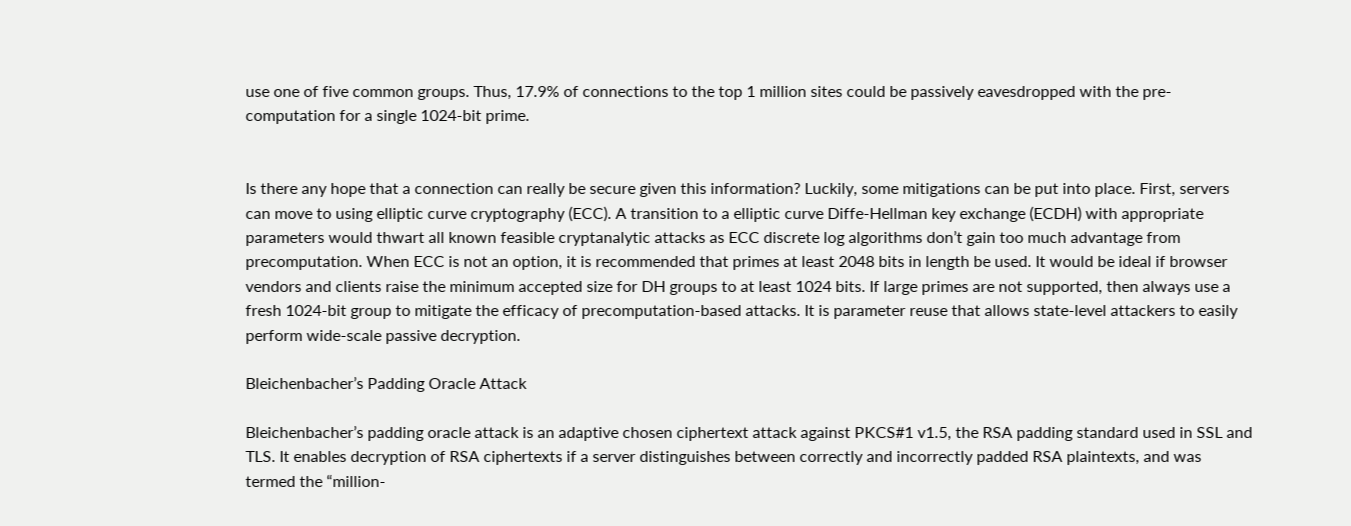use one of five common groups. Thus, 17.9% of connections to the top 1 million sites could be passively eavesdropped with the pre-computation for a single 1024-bit prime.


Is there any hope that a connection can really be secure given this information? Luckily, some mitigations can be put into place. First, servers can move to using elliptic curve cryptography (ECC). A transition to a elliptic curve Diffe-Hellman key exchange (ECDH) with appropriate parameters would thwart all known feasible cryptanalytic attacks as ECC discrete log algorithms don’t gain too much advantage from precomputation. When ECC is not an option, it is recommended that primes at least 2048 bits in length be used. It would be ideal if browser vendors and clients raise the minimum accepted size for DH groups to at least 1024 bits. If large primes are not supported, then always use a fresh 1024-bit group to mitigate the efficacy of precomputation-based attacks. It is parameter reuse that allows state-level attackers to easily perform wide-scale passive decryption.

Bleichenbacher’s Padding Oracle Attack

Bleichenbacher’s padding oracle attack is an adaptive chosen ciphertext attack against PKCS#1 v1.5, the RSA padding standard used in SSL and TLS. It enables decryption of RSA ciphertexts if a server distinguishes between correctly and incorrectly padded RSA plaintexts, and was termed the “million-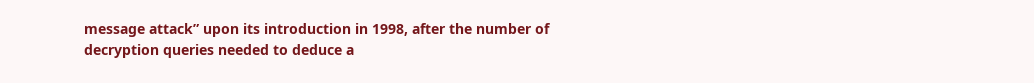message attack” upon its introduction in 1998, after the number of decryption queries needed to deduce a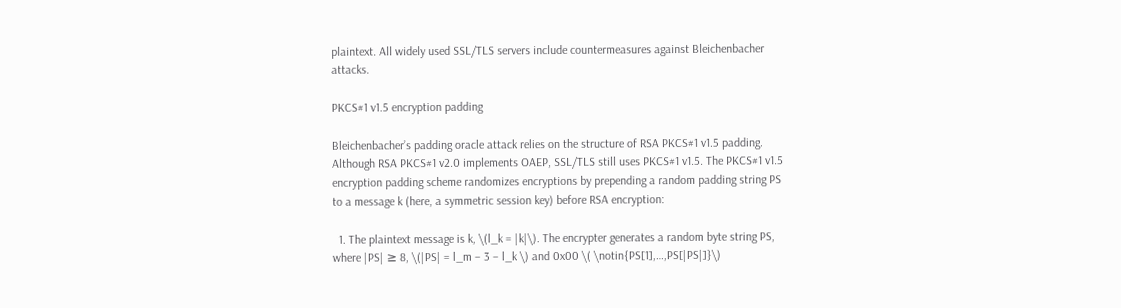plaintext. All widely used SSL/TLS servers include countermeasures against Bleichenbacher attacks.

PKCS#1 v1.5 encryption padding

Bleichenbacher’s padding oracle attack relies on the structure of RSA PKCS#1 v1.5 padding. Although RSA PKCS#1 v2.0 implements OAEP, SSL/TLS still uses PKCS#1 v1.5. The PKCS#1 v1.5 encryption padding scheme randomizes encryptions by prepending a random padding string PS to a message k (here, a symmetric session key) before RSA encryption:

  1. The plaintext message is k, \(l_k = |k|\). The encrypter generates a random byte string PS, where |PS| ≥ 8, \(|PS| = l_m − 3 − l_k \) and 0x00 \( \notin{PS[1],…,PS[|PS|]}\)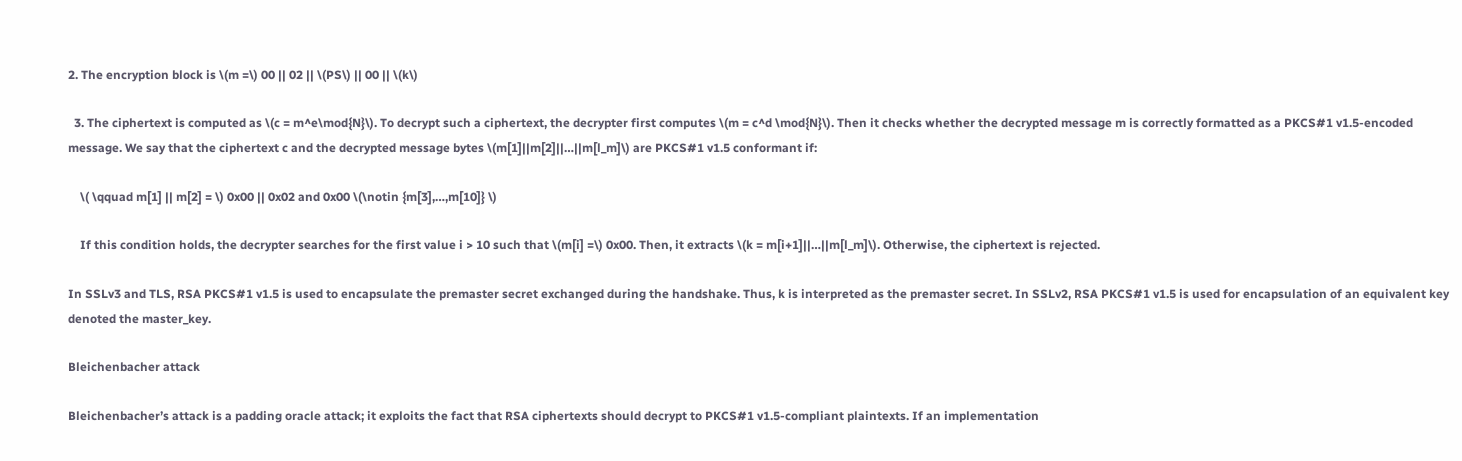2. The encryption block is \(m =\) 00 || 02 || \(PS\) || 00 || \(k\)

  3. The ciphertext is computed as \(c = m^e\mod{N}\). To decrypt such a ciphertext, the decrypter first computes \(m = c^d \mod{N}\). Then it checks whether the decrypted message m is correctly formatted as a PKCS#1 v1.5-encoded message. We say that the ciphertext c and the decrypted message bytes \(m[1]||m[2]||…||m[l_m]\) are PKCS#1 v1.5 conformant if:

    \( \qquad m[1] || m[2] = \) 0x00 || 0x02 and 0x00 \(\notin {m[3],…,m[10]} \)

    If this condition holds, the decrypter searches for the first value i > 10 such that \(m[i] =\) 0x00. Then, it extracts \(k = m[i+1]||…||m[l_m]\). Otherwise, the ciphertext is rejected.

In SSLv3 and TLS, RSA PKCS#1 v1.5 is used to encapsulate the premaster secret exchanged during the handshake. Thus, k is interpreted as the premaster secret. In SSLv2, RSA PKCS#1 v1.5 is used for encapsulation of an equivalent key denoted the master_key.

Bleichenbacher attack

Bleichenbacher’s attack is a padding oracle attack; it exploits the fact that RSA ciphertexts should decrypt to PKCS#1 v1.5-compliant plaintexts. If an implementation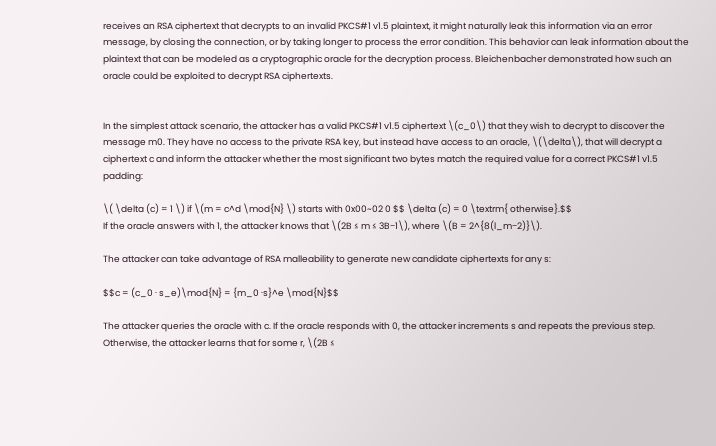receives an RSA ciphertext that decrypts to an invalid PKCS#1 v1.5 plaintext, it might naturally leak this information via an error message, by closing the connection, or by taking longer to process the error condition. This behavior can leak information about the plaintext that can be modeled as a cryptographic oracle for the decryption process. Bleichenbacher demonstrated how such an oracle could be exploited to decrypt RSA ciphertexts.


In the simplest attack scenario, the attacker has a valid PKCS#1 v1.5 ciphertext \(c_0\) that they wish to decrypt to discover the message m0. They have no access to the private RSA key, but instead have access to an oracle, \(\delta\), that will decrypt a ciphertext c and inform the attacker whether the most significant two bytes match the required value for a correct PKCS#1 v1.5 padding:

\( \delta (c) = 1 \) if \(m = c^d \mod{N} \) starts with 0x00~02 0 $$ \delta (c) = 0 \textrm{ otherwise}.$$
If the oracle answers with 1, the attacker knows that \(2B ≤ m ≤ 3B−1\), where \(B = 2^{8(l_m−2)}\).

The attacker can take advantage of RSA malleability to generate new candidate ciphertexts for any s:

$$c = (c_0 · s_e)\mod{N} = {m_0 ·s}^e \mod{N}$$

The attacker queries the oracle with c. If the oracle responds with 0, the attacker increments s and repeats the previous step. Otherwise, the attacker learns that for some r, \(2B ≤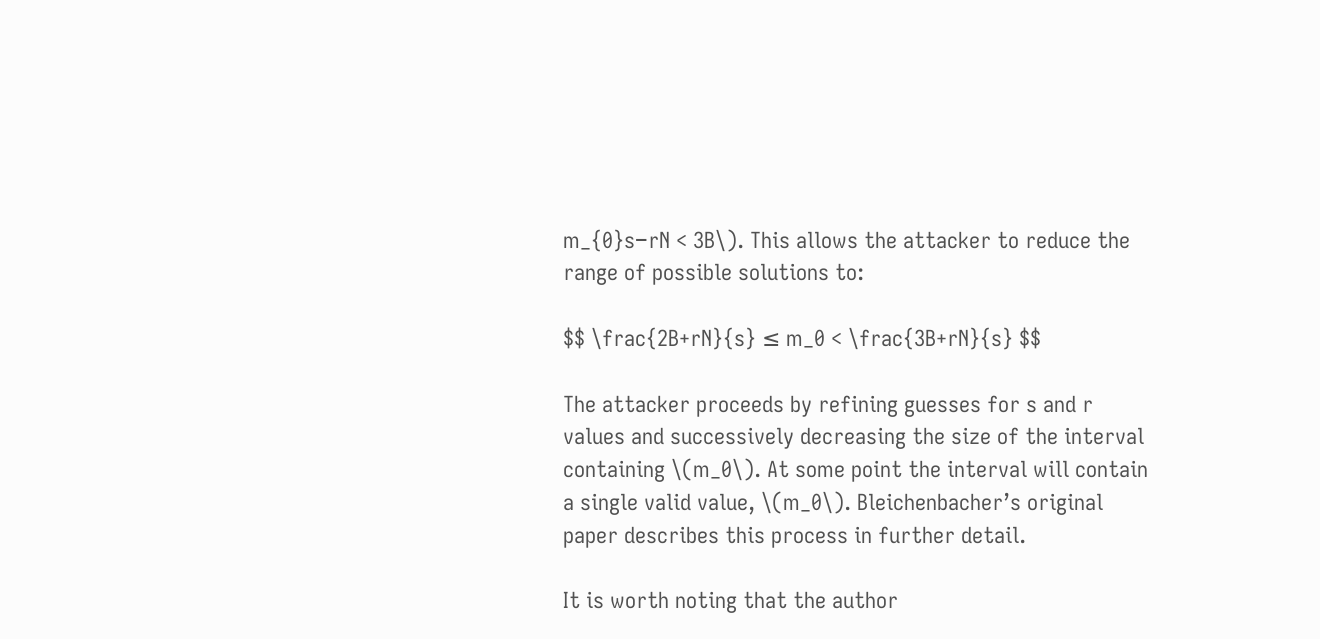m_{0}s−rN < 3B\). This allows the attacker to reduce the range of possible solutions to:

$$ \frac{2B+rN}{s} ≤ m_0 < \frac{3B+rN}{s} $$

The attacker proceeds by refining guesses for s and r values and successively decreasing the size of the interval containing \(m_0\). At some point the interval will contain a single valid value, \(m_0\). Bleichenbacher’s original paper describes this process in further detail.

It is worth noting that the author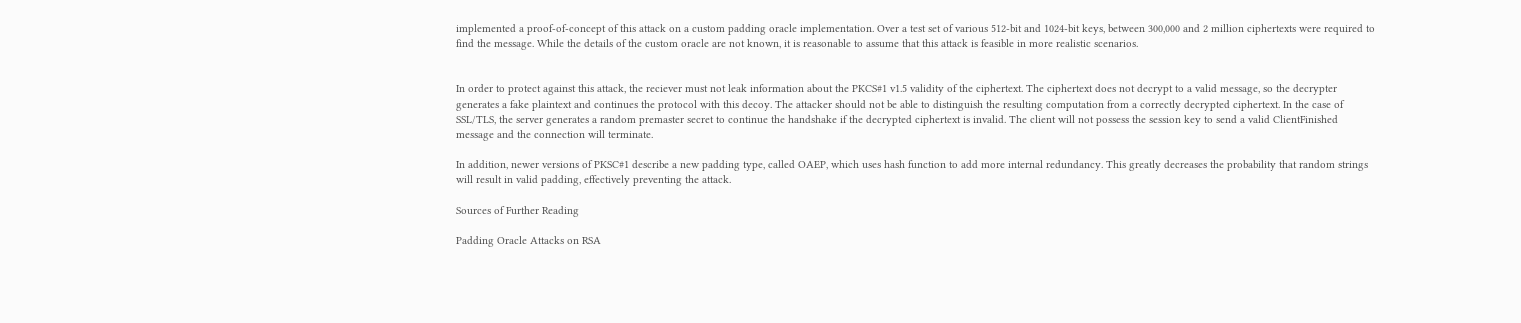implemented a proof-of-concept of this attack on a custom padding oracle implementation. Over a test set of various 512-bit and 1024-bit keys, between 300,000 and 2 million ciphertexts were required to find the message. While the details of the custom oracle are not known, it is reasonable to assume that this attack is feasible in more realistic scenarios.


In order to protect against this attack, the reciever must not leak information about the PKCS#1 v1.5 validity of the ciphertext. The ciphertext does not decrypt to a valid message, so the decrypter generates a fake plaintext and continues the protocol with this decoy. The attacker should not be able to distinguish the resulting computation from a correctly decrypted ciphertext. In the case of SSL/TLS, the server generates a random premaster secret to continue the handshake if the decrypted ciphertext is invalid. The client will not possess the session key to send a valid ClientFinished message and the connection will terminate.

In addition, newer versions of PKSC#1 describe a new padding type, called OAEP, which uses hash function to add more internal redundancy. This greatly decreases the probability that random strings will result in valid padding, effectively preventing the attack.

Sources of Further Reading

Padding Oracle Attacks on RSA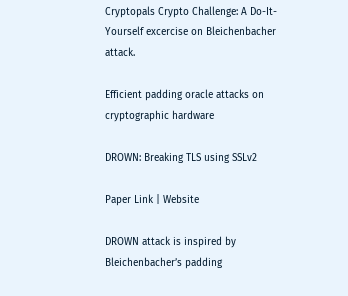Cryptopals Crypto Challenge: A Do-It-Yourself excercise on Bleichenbacher attack.

Efficient padding oracle attacks on cryptographic hardware

DROWN: Breaking TLS using SSLv2

Paper Link | Website

DROWN attack is inspired by Bleichenbacher’s padding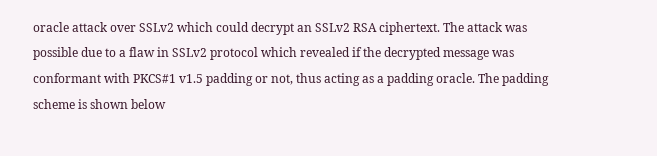oracle attack over SSLv2 which could decrypt an SSLv2 RSA ciphertext. The attack was possible due to a flaw in SSLv2 protocol which revealed if the decrypted message was conformant with PKCS#1 v1.5 padding or not, thus acting as a padding oracle. The padding scheme is shown below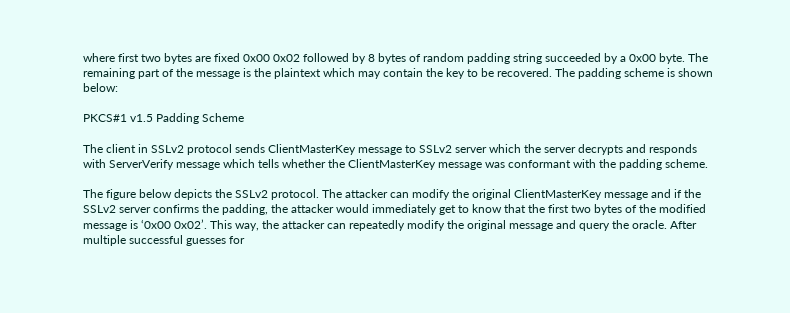where first two bytes are fixed 0x00 0x02 followed by 8 bytes of random padding string succeeded by a 0x00 byte. The remaining part of the message is the plaintext which may contain the key to be recovered. The padding scheme is shown below:

PKCS#1 v1.5 Padding Scheme

The client in SSLv2 protocol sends ClientMasterKey message to SSLv2 server which the server decrypts and responds with ServerVerify message which tells whether the ClientMasterKey message was conformant with the padding scheme.

The figure below depicts the SSLv2 protocol. The attacker can modify the original ClientMasterKey message and if the SSLv2 server confirms the padding, the attacker would immediately get to know that the first two bytes of the modified message is ‘0x00 0x02’. This way, the attacker can repeatedly modify the original message and query the oracle. After multiple successful guesses for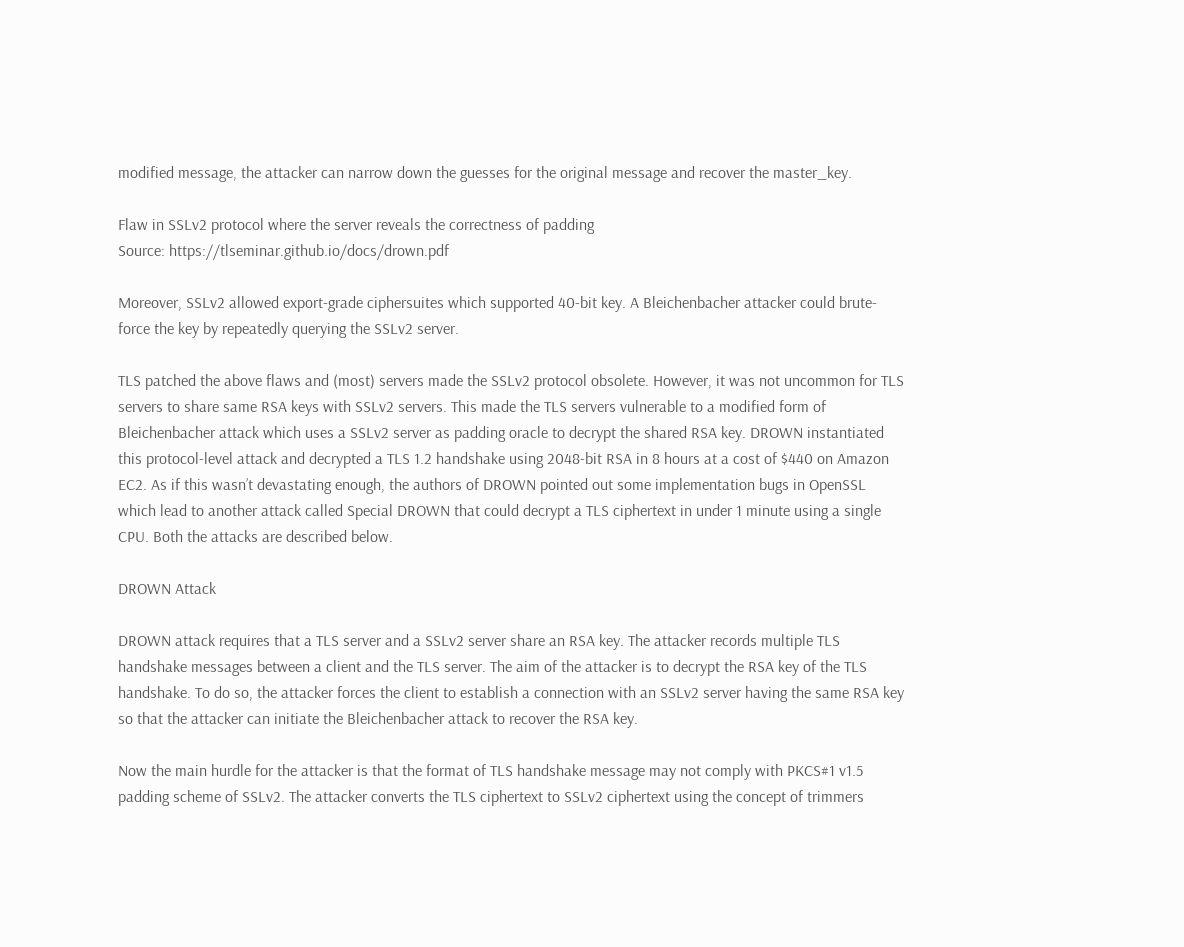modified message, the attacker can narrow down the guesses for the original message and recover the master_key.

Flaw in SSLv2 protocol where the server reveals the correctness of padding
Source: https://tlseminar.github.io/docs/drown.pdf

Moreover, SSLv2 allowed export-grade ciphersuites which supported 40-bit key. A Bleichenbacher attacker could brute-force the key by repeatedly querying the SSLv2 server.

TLS patched the above flaws and (most) servers made the SSLv2 protocol obsolete. However, it was not uncommon for TLS servers to share same RSA keys with SSLv2 servers. This made the TLS servers vulnerable to a modified form of Bleichenbacher attack which uses a SSLv2 server as padding oracle to decrypt the shared RSA key. DROWN instantiated this protocol-level attack and decrypted a TLS 1.2 handshake using 2048-bit RSA in 8 hours at a cost of $440 on Amazon EC2. As if this wasn’t devastating enough, the authors of DROWN pointed out some implementation bugs in OpenSSL which lead to another attack called Special DROWN that could decrypt a TLS ciphertext in under 1 minute using a single CPU. Both the attacks are described below.

DROWN Attack

DROWN attack requires that a TLS server and a SSLv2 server share an RSA key. The attacker records multiple TLS handshake messages between a client and the TLS server. The aim of the attacker is to decrypt the RSA key of the TLS handshake. To do so, the attacker forces the client to establish a connection with an SSLv2 server having the same RSA key so that the attacker can initiate the Bleichenbacher attack to recover the RSA key.

Now the main hurdle for the attacker is that the format of TLS handshake message may not comply with PKCS#1 v1.5 padding scheme of SSLv2. The attacker converts the TLS ciphertext to SSLv2 ciphertext using the concept of trimmers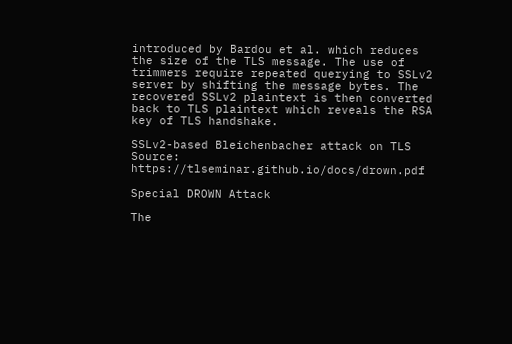introduced by Bardou et al. which reduces the size of the TLS message. The use of trimmers require repeated querying to SSLv2 server by shifting the message bytes. The recovered SSLv2 plaintext is then converted back to TLS plaintext which reveals the RSA key of TLS handshake.

SSLv2-based Bleichenbacher attack on TLS
Source: https://tlseminar.github.io/docs/drown.pdf

Special DROWN Attack

The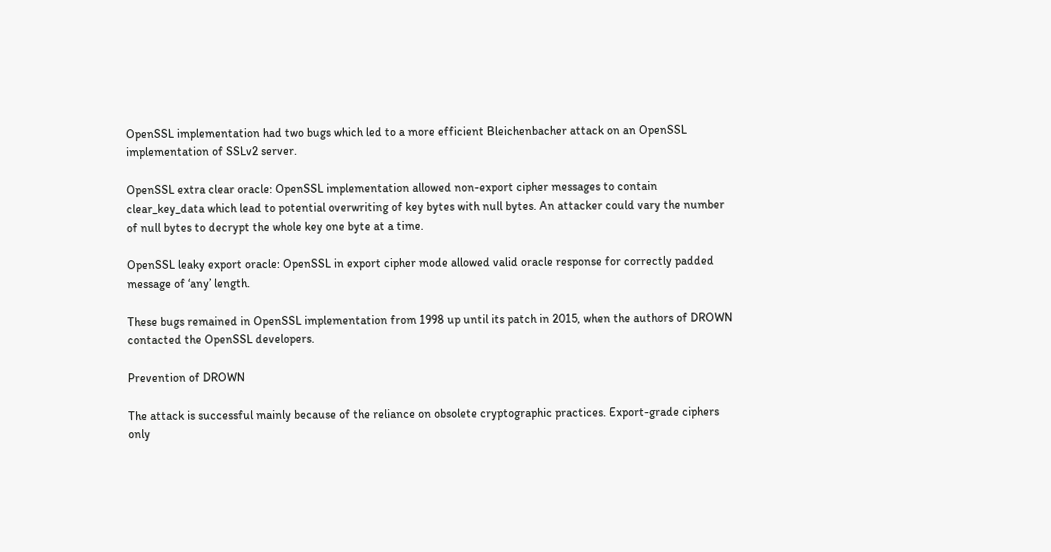OpenSSL implementation had two bugs which led to a more efficient Bleichenbacher attack on an OpenSSL implementation of SSLv2 server.

OpenSSL extra clear oracle: OpenSSL implementation allowed non-export cipher messages to contain clear_key_data which lead to potential overwriting of key bytes with null bytes. An attacker could vary the number of null bytes to decrypt the whole key one byte at a time.

OpenSSL leaky export oracle: OpenSSL in export cipher mode allowed valid oracle response for correctly padded message of ‘any’ length.

These bugs remained in OpenSSL implementation from 1998 up until its patch in 2015, when the authors of DROWN contacted the OpenSSL developers.

Prevention of DROWN

The attack is successful mainly because of the reliance on obsolete cryptographic practices. Export-grade ciphers only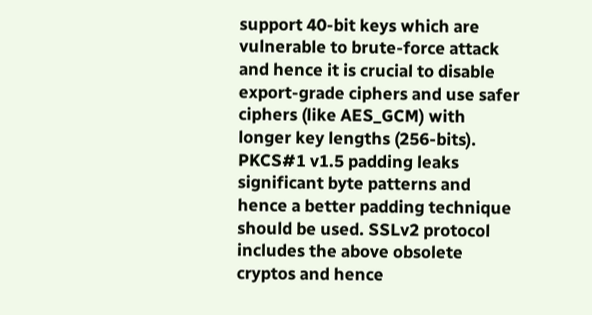support 40-bit keys which are vulnerable to brute-force attack and hence it is crucial to disable export-grade ciphers and use safer ciphers (like AES_GCM) with longer key lengths (256-bits). PKCS#1 v1.5 padding leaks significant byte patterns and hence a better padding technique should be used. SSLv2 protocol includes the above obsolete cryptos and hence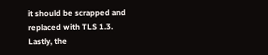it should be scrapped and replaced with TLS 1.3. Lastly, the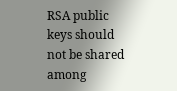RSA public keys should not be shared among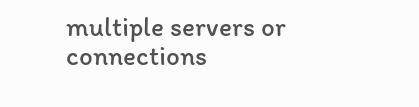multiple servers or connections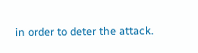in order to deter the attack.